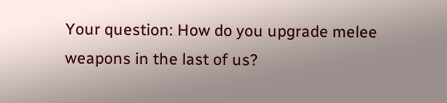Your question: How do you upgrade melee weapons in the last of us?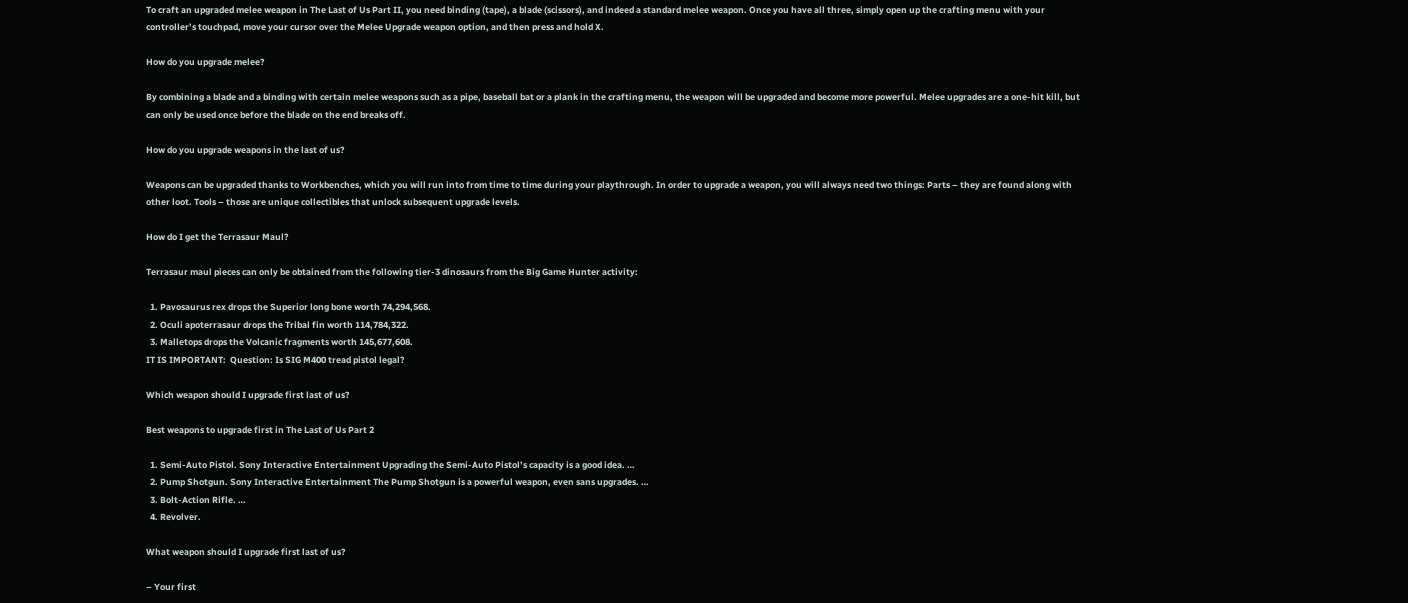To craft an upgraded melee weapon in The Last of Us Part II, you need binding (tape), a blade (scissors), and indeed a standard melee weapon. Once you have all three, simply open up the crafting menu with your controller’s touchpad, move your cursor over the Melee Upgrade weapon option, and then press and hold X.

How do you upgrade melee?

By combining a blade and a binding with certain melee weapons such as a pipe, baseball bat or a plank in the crafting menu, the weapon will be upgraded and become more powerful. Melee upgrades are a one-hit kill, but can only be used once before the blade on the end breaks off.

How do you upgrade weapons in the last of us?

Weapons can be upgraded thanks to Workbenches, which you will run into from time to time during your playthrough. In order to upgrade a weapon, you will always need two things: Parts – they are found along with other loot. Tools – those are unique collectibles that unlock subsequent upgrade levels.

How do I get the Terrasaur Maul?

Terrasaur maul pieces can only be obtained from the following tier-3 dinosaurs from the Big Game Hunter activity:

  1. Pavosaurus rex drops the Superior long bone worth 74,294,568.
  2. Oculi apoterrasaur drops the Tribal fin worth 114,784,322.
  3. Malletops drops the Volcanic fragments worth 145,677,608.
IT IS IMPORTANT:  Question: Is SIG M400 tread pistol legal?

Which weapon should I upgrade first last of us?

Best weapons to upgrade first in The Last of Us Part 2

  1. Semi-Auto Pistol. Sony Interactive Entertainment Upgrading the Semi-Auto Pistol’s capacity is a good idea. …
  2. Pump Shotgun. Sony Interactive Entertainment The Pump Shotgun is a powerful weapon, even sans upgrades. …
  3. Bolt-Action Rifle. …
  4. Revolver.

What weapon should I upgrade first last of us?

– Your first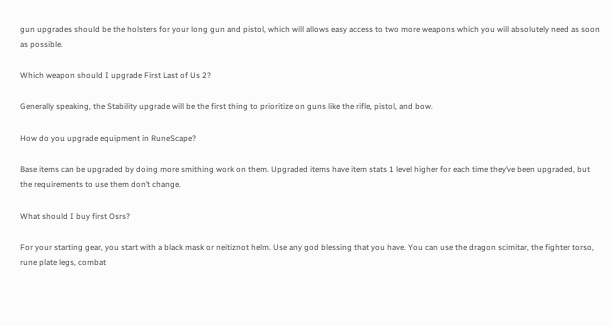gun upgrades should be the holsters for your long gun and pistol, which will allows easy access to two more weapons which you will absolutely need as soon as possible.

Which weapon should I upgrade First Last of Us 2?

Generally speaking, the Stability upgrade will be the first thing to prioritize on guns like the rifle, pistol, and bow.

How do you upgrade equipment in RuneScape?

Base items can be upgraded by doing more smithing work on them. Upgraded items have item stats 1 level higher for each time they’ve been upgraded, but the requirements to use them don’t change.

What should I buy first Osrs?

For your starting gear, you start with a black mask or neitiznot helm. Use any god blessing that you have. You can use the dragon scimitar, the fighter torso, rune plate legs, combat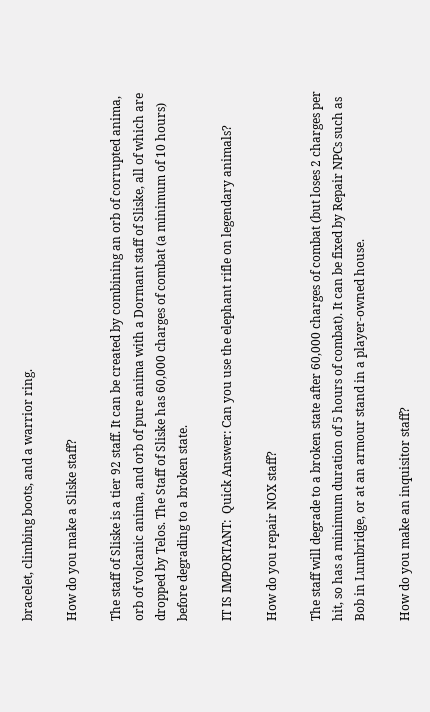bracelet, climbing boots, and a warrior ring.

How do you make a Sliske staff?

The staff of Sliske is a tier 92 staff. It can be created by combining an orb of corrupted anima, orb of volcanic anima, and orb of pure anima with a Dormant staff of Sliske, all of which are dropped by Telos. The Staff of Sliske has 60,000 charges of combat (a minimum of 10 hours) before degrading to a broken state.

IT IS IMPORTANT:  Quick Answer: Can you use the elephant rifle on legendary animals?

How do you repair NOX staff?

The staff will degrade to a broken state after 60,000 charges of combat (but loses 2 charges per hit, so has a minimum duration of 5 hours of combat). It can be fixed by Repair NPCs such as Bob in Lumbridge, or at an armour stand in a player-owned house.

How do you make an inquisitor staff?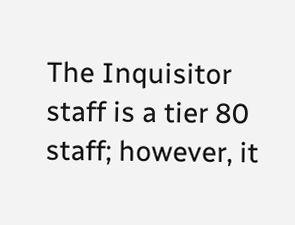The Inquisitor staff is a tier 80 staff; however, it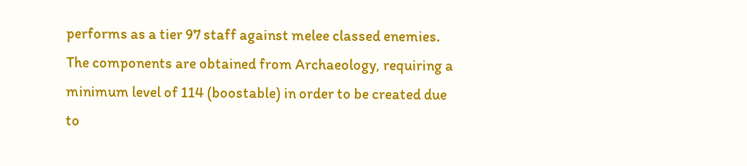performs as a tier 97 staff against melee classed enemies. The components are obtained from Archaeology, requiring a minimum level of 114 (boostable) in order to be created due to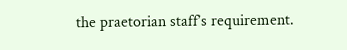the praetorian staff’s requirement.